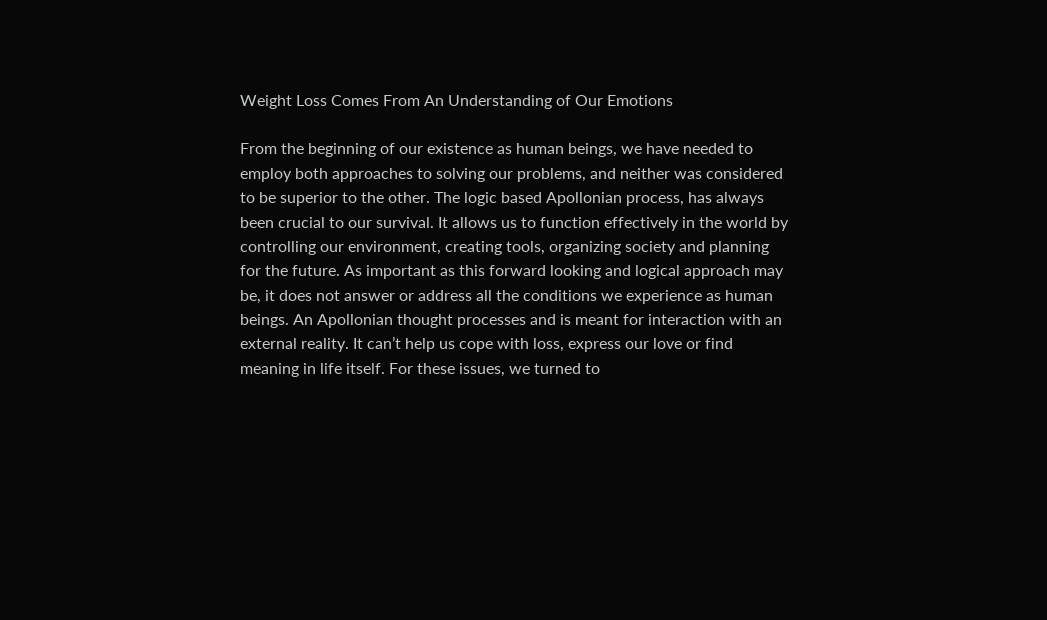Weight Loss Comes From An Understanding of Our Emotions

From the beginning of our existence as human beings, we have needed to employ both approaches to solving our problems, and neither was considered to be superior to the other. The logic based Apollonian process, has always been crucial to our survival. It allows us to function effectively in the world by controlling our environment, creating tools, organizing society and planning for the future. As important as this forward looking and logical approach may be, it does not answer or address all the conditions we experience as human beings. An Apollonian thought processes and is meant for interaction with an external reality. It can’t help us cope with loss, express our love or find meaning in life itself. For these issues, we turned to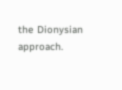the Dionysian approach.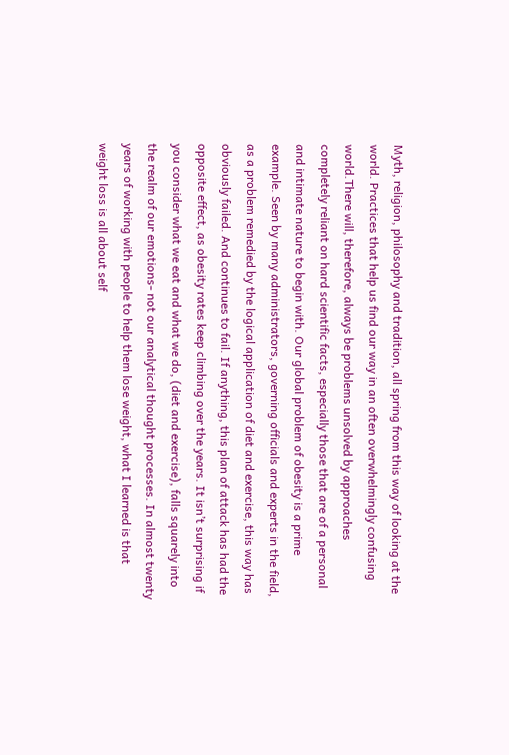Myth, religion, philosophy and tradition, all spring from this way of looking at the world. Practices that help us find our way in an often overwhelmingly confusing world.There will, therefore, always be problems unsolved by approaches completely reliant on hard scientific facts, especially those that are of a personal and intimate nature to begin with. Our global problem of obesity is a prime example. Seen by many administrators, governing officials and experts in the field, as a problem remedied by the logical application of diet and exercise, this way has obviously failed. And continues to fail. If anything, this plan of attack has had the opposite effect, as obesity rates keep climbing over the years. It isn’t surprising if you consider what we eat and what we do, (diet and exercise), falls squarely into the realm of our emotions- not our analytical thought processes. In almost twenty years of working with people to help them lose weight, what I learned is that weight loss is all about self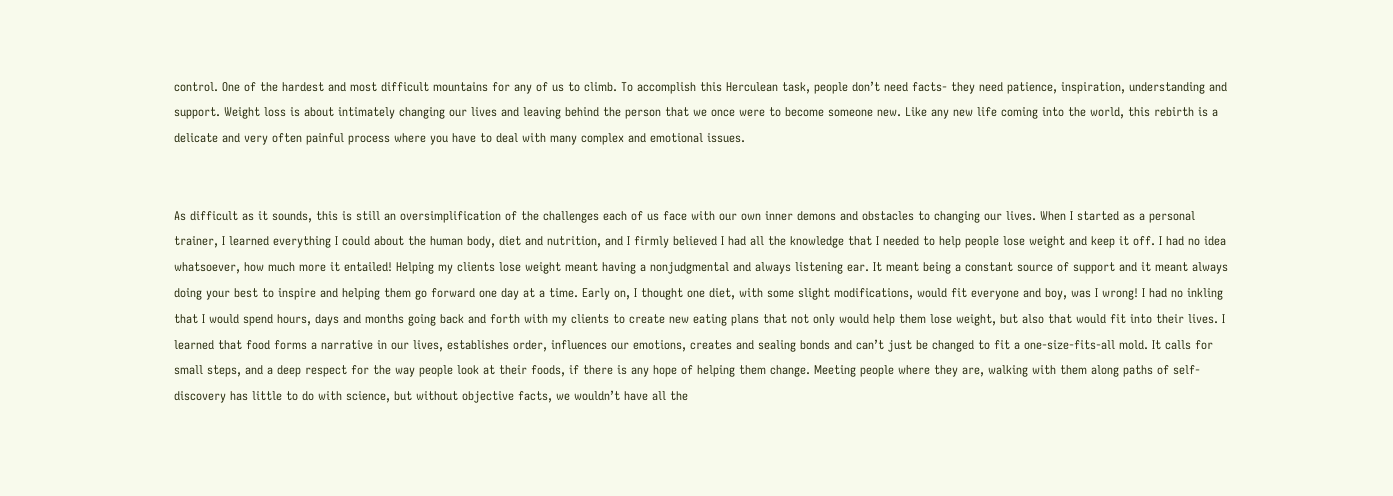control. One of the hardest and most difficult mountains for any of us to climb. To accomplish this Herculean task, people don’t need facts- they need patience, inspiration, understanding and support. Weight loss is about intimately changing our lives and leaving behind the person that we once were to become someone new. Like any new life coming into the world, this rebirth is a delicate and very often painful process where you have to deal with many complex and emotional issues.


As difficult as it sounds, this is still an oversimplification of the challenges each of us face with our own inner demons and obstacles to changing our lives. When I started as a personal trainer, I learned everything I could about the human body, diet and nutrition, and I firmly believed I had all the knowledge that I needed to help people lose weight and keep it off. I had no idea whatsoever, how much more it entailed! Helping my clients lose weight meant having a nonjudgmental and always listening ear. It meant being a constant source of support and it meant always doing your best to inspire and helping them go forward one day at a time. Early on, I thought one diet, with some slight modifications, would fit everyone and boy, was I wrong! I had no inkling that I would spend hours, days and months going back and forth with my clients to create new eating plans that not only would help them lose weight, but also that would fit into their lives. I learned that food forms a narrative in our lives, establishes order, influences our emotions, creates and sealing bonds and can’t just be changed to fit a one-size-fits-all mold. It calls for small steps, and a deep respect for the way people look at their foods, if there is any hope of helping them change. Meeting people where they are, walking with them along paths of self-discovery has little to do with science, but without objective facts, we wouldn’t have all the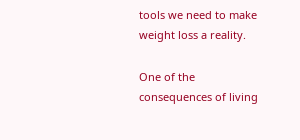tools we need to make weight loss a reality.

One of the consequences of living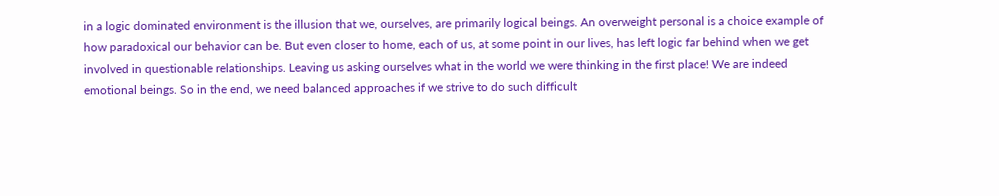in a logic dominated environment is the illusion that we, ourselves, are primarily logical beings. An overweight personal is a choice example of how paradoxical our behavior can be. But even closer to home, each of us, at some point in our lives, has left logic far behind when we get involved in questionable relationships. Leaving us asking ourselves what in the world we were thinking in the first place! We are indeed emotional beings. So in the end, we need balanced approaches if we strive to do such difficult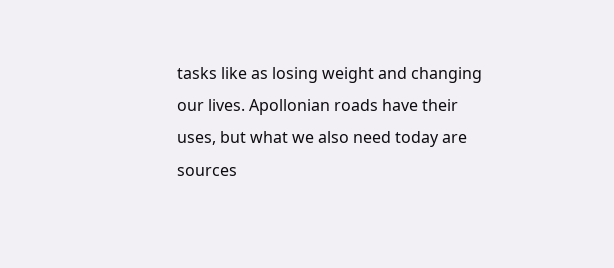tasks like as losing weight and changing our lives. Apollonian roads have their uses, but what we also need today are sources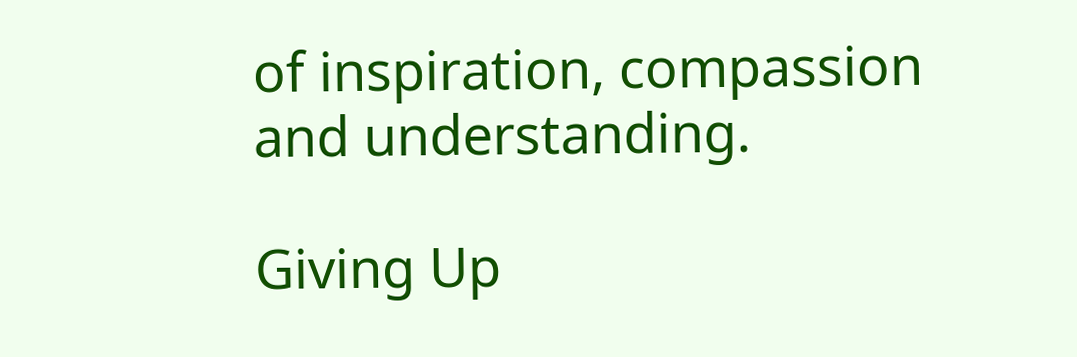of inspiration, compassion and understanding.

Giving Up